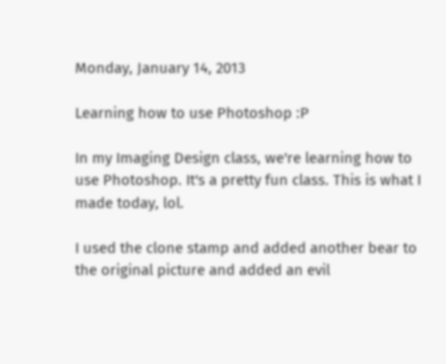Monday, January 14, 2013

Learning how to use Photoshop :P

In my Imaging Design class, we're learning how to use Photoshop. It's a pretty fun class. This is what I made today, lol.

I used the clone stamp and added another bear to the original picture and added an evil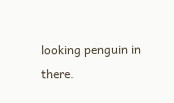looking penguin in there.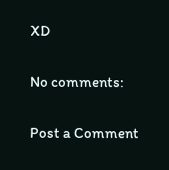XD

No comments:

Post a Comment